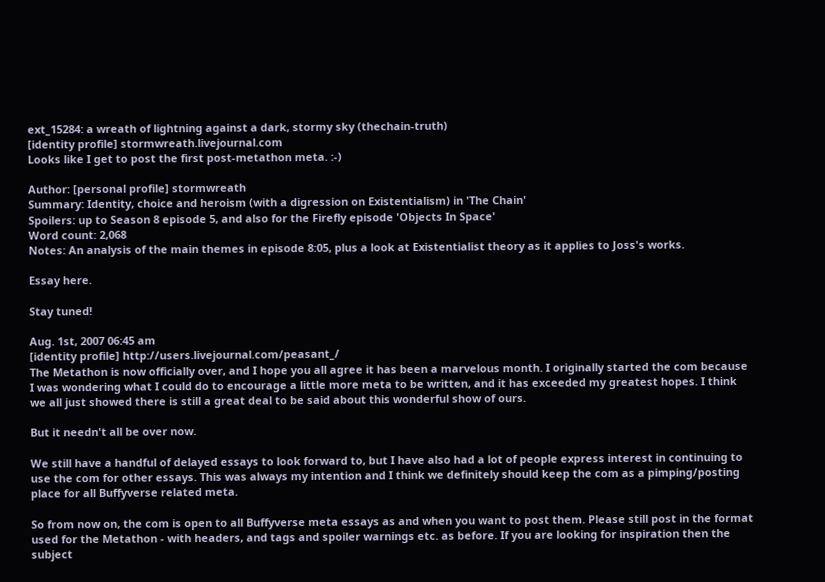ext_15284: a wreath of lightning against a dark, stormy sky (thechain-truth)
[identity profile] stormwreath.livejournal.com
Looks like I get to post the first post-metathon meta. :-)

Author: [personal profile] stormwreath
Summary: Identity, choice and heroism (with a digression on Existentialism) in 'The Chain'
Spoilers: up to Season 8 episode 5, and also for the Firefly episode 'Objects In Space'
Word count: 2,068
Notes: An analysis of the main themes in episode 8:05, plus a look at Existentialist theory as it applies to Joss's works.

Essay here.

Stay tuned!

Aug. 1st, 2007 06:45 am
[identity profile] http://users.livejournal.com/peasant_/
The Metathon is now officially over, and I hope you all agree it has been a marvelous month. I originally started the com because I was wondering what I could do to encourage a little more meta to be written, and it has exceeded my greatest hopes. I think we all just showed there is still a great deal to be said about this wonderful show of ours.

But it needn't all be over now.

We still have a handful of delayed essays to look forward to, but I have also had a lot of people express interest in continuing to use the com for other essays. This was always my intention and I think we definitely should keep the com as a pimping/posting place for all Buffyverse related meta.

So from now on, the com is open to all Buffyverse meta essays as and when you want to post them. Please still post in the format used for the Metathon - with headers, and tags and spoiler warnings etc. as before. If you are looking for inspiration then the subject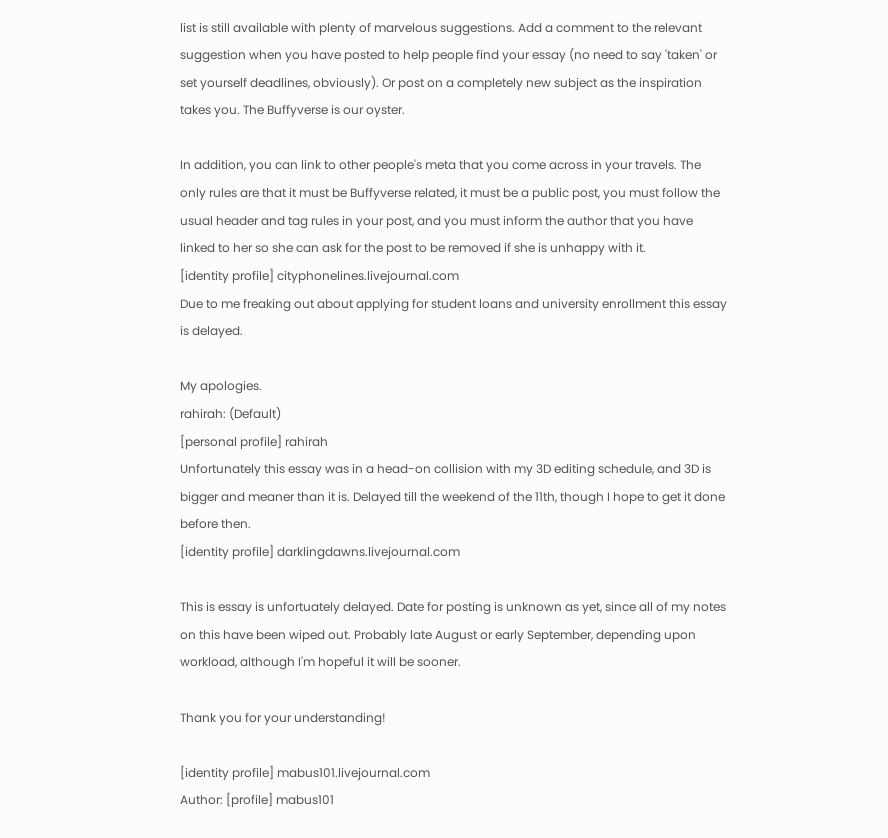list is still available with plenty of marvelous suggestions. Add a comment to the relevant suggestion when you have posted to help people find your essay (no need to say 'taken' or set yourself deadlines, obviously). Or post on a completely new subject as the inspiration takes you. The Buffyverse is our oyster.

In addition, you can link to other people's meta that you come across in your travels. The only rules are that it must be Buffyverse related, it must be a public post, you must follow the usual header and tag rules in your post, and you must inform the author that you have linked to her so she can ask for the post to be removed if she is unhappy with it.
[identity profile] cityphonelines.livejournal.com
Due to me freaking out about applying for student loans and university enrollment this essay is delayed.

My apologies.
rahirah: (Default)
[personal profile] rahirah
Unfortunately this essay was in a head-on collision with my 3D editing schedule, and 3D is bigger and meaner than it is. Delayed till the weekend of the 11th, though I hope to get it done before then.
[identity profile] darklingdawns.livejournal.com

This is essay is unfortuately delayed. Date for posting is unknown as yet, since all of my notes on this have been wiped out. Probably late August or early September, depending upon workload, although I'm hopeful it will be sooner.

Thank you for your understanding!

[identity profile] mabus101.livejournal.com
Author: [profile] mabus101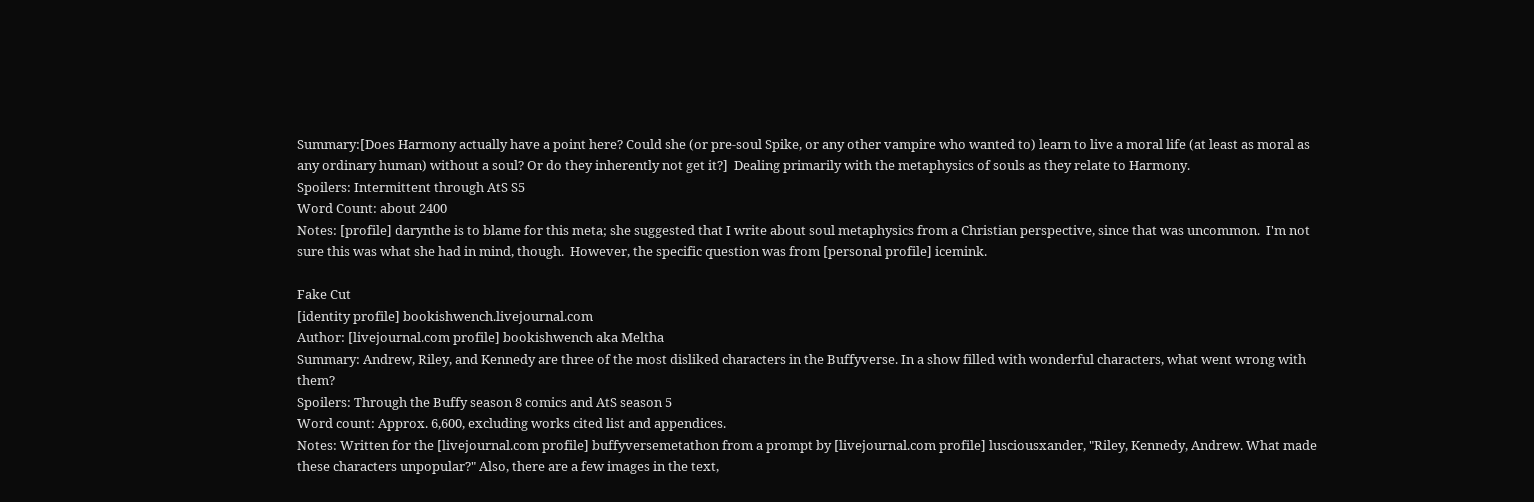Summary:[Does Harmony actually have a point here? Could she (or pre-soul Spike, or any other vampire who wanted to) learn to live a moral life (at least as moral as any ordinary human) without a soul? Or do they inherently not get it?]  Dealing primarily with the metaphysics of souls as they relate to Harmony.
Spoilers: Intermittent through AtS S5
Word Count: about 2400
Notes: [profile] darynthe is to blame for this meta; she suggested that I write about soul metaphysics from a Christian perspective, since that was uncommon.  I'm not sure this was what she had in mind, though.  However, the specific question was from [personal profile] icemink.

Fake Cut
[identity profile] bookishwench.livejournal.com
Author: [livejournal.com profile] bookishwench aka Meltha
Summary: Andrew, Riley, and Kennedy are three of the most disliked characters in the Buffyverse. In a show filled with wonderful characters, what went wrong with them?
Spoilers: Through the Buffy season 8 comics and AtS season 5
Word count: Approx. 6,600, excluding works cited list and appendices.
Notes: Written for the [livejournal.com profile] buffyversemetathon from a prompt by [livejournal.com profile] lusciousxander, "Riley, Kennedy, Andrew. What made these characters unpopular?" Also, there are a few images in the text,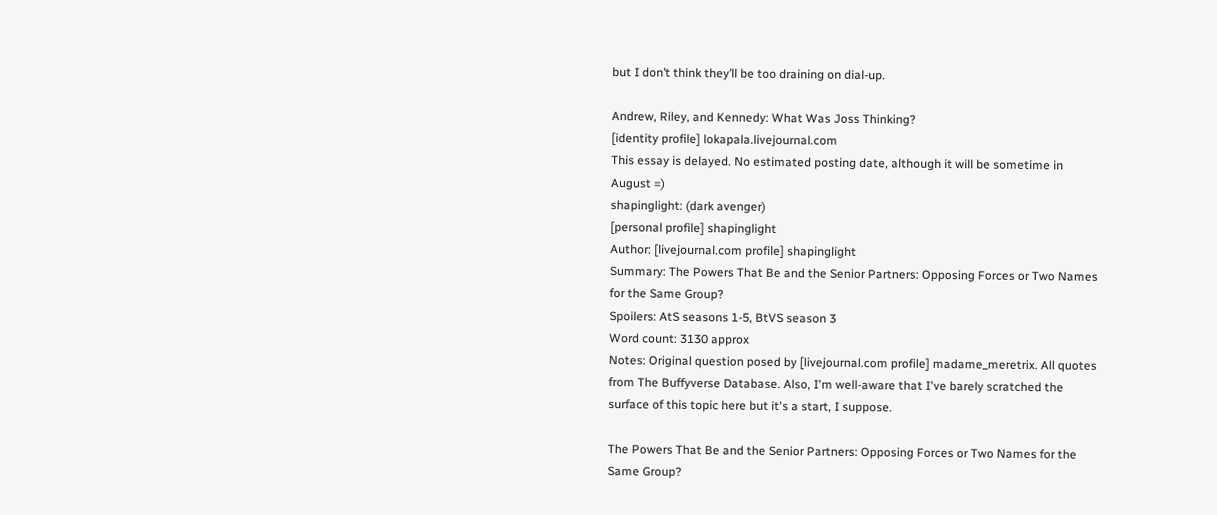but I don’t think they’ll be too draining on dial-up.

Andrew, Riley, and Kennedy: What Was Joss Thinking?
[identity profile] lokapala.livejournal.com
This essay is delayed. No estimated posting date, although it will be sometime in August =)
shapinglight: (dark avenger)
[personal profile] shapinglight
Author: [livejournal.com profile] shapinglight
Summary: The Powers That Be and the Senior Partners: Opposing Forces or Two Names for the Same Group?
Spoilers: AtS seasons 1-5, BtVS season 3
Word count: 3130 approx
Notes: Original question posed by [livejournal.com profile] madame_meretrix. All quotes from The Buffyverse Database. Also, I'm well-aware that I've barely scratched the surface of this topic here but it's a start, I suppose.

The Powers That Be and the Senior Partners: Opposing Forces or Two Names for the Same Group?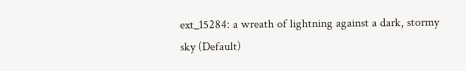ext_15284: a wreath of lightning against a dark, stormy sky (Default)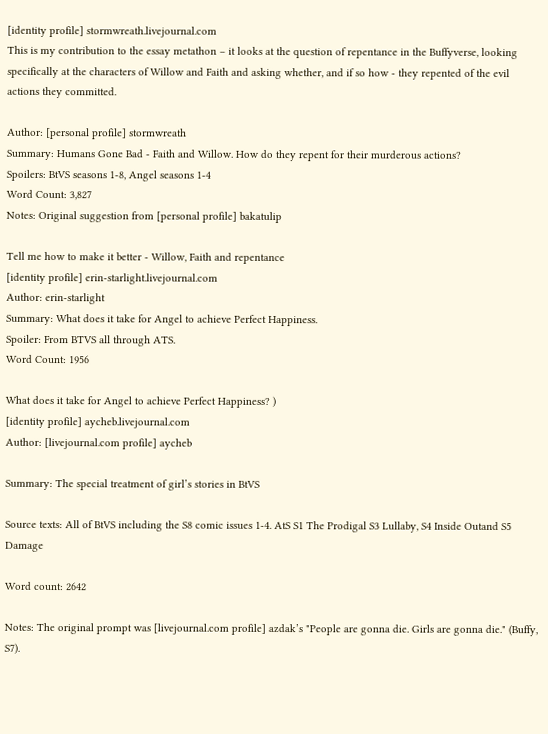[identity profile] stormwreath.livejournal.com
This is my contribution to the essay metathon – it looks at the question of repentance in the Buffyverse, looking specifically at the characters of Willow and Faith and asking whether, and if so how - they repented of the evil actions they committed.

Author: [personal profile] stormwreath
Summary: Humans Gone Bad - Faith and Willow. How do they repent for their murderous actions?
Spoilers: BtVS seasons 1-8, Angel seasons 1-4
Word Count: 3,827
Notes: Original suggestion from [personal profile] bakatulip

Tell me how to make it better - Willow, Faith and repentance
[identity profile] erin-starlight.livejournal.com
Author: erin-starlight
Summary: What does it take for Angel to achieve Perfect Happiness.
Spoiler: From BTVS all through ATS.
Word Count: 1956

What does it take for Angel to achieve Perfect Happiness? )
[identity profile] aycheb.livejournal.com
Author: [livejournal.com profile] aycheb

Summary: The special treatment of girl’s stories in BtVS

Source texts: All of BtVS including the S8 comic issues 1-4. AtS S1 The Prodigal S3 Lullaby, S4 Inside Outand S5 Damage

Word count: 2642

Notes: The original prompt was [livejournal.com profile] azdak’s "People are gonna die. Girls are gonna die." (Buffy, S7).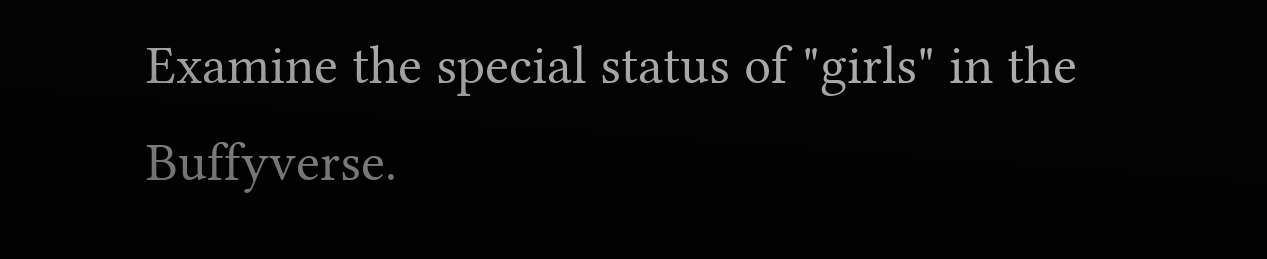Examine the special status of "girls" in the Buffyverse.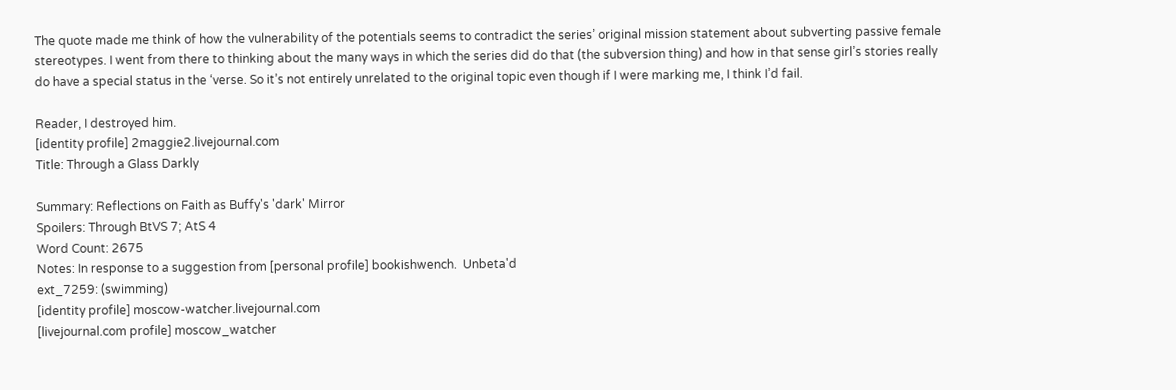The quote made me think of how the vulnerability of the potentials seems to contradict the series’ original mission statement about subverting passive female stereotypes. I went from there to thinking about the many ways in which the series did do that (the subversion thing) and how in that sense girl’s stories really do have a special status in the ‘verse. So it’s not entirely unrelated to the original topic even though if I were marking me, I think I’d fail.

Reader, I destroyed him.
[identity profile] 2maggie2.livejournal.com
Title: Through a Glass Darkly

Summary: Reflections on Faith as Buffy's 'dark' Mirror
Spoilers: Through BtVS 7; AtS 4
Word Count: 2675
Notes: In response to a suggestion from [personal profile] bookishwench.  Unbeta'd
ext_7259: (swimming)
[identity profile] moscow-watcher.livejournal.com
[livejournal.com profile] moscow_watcher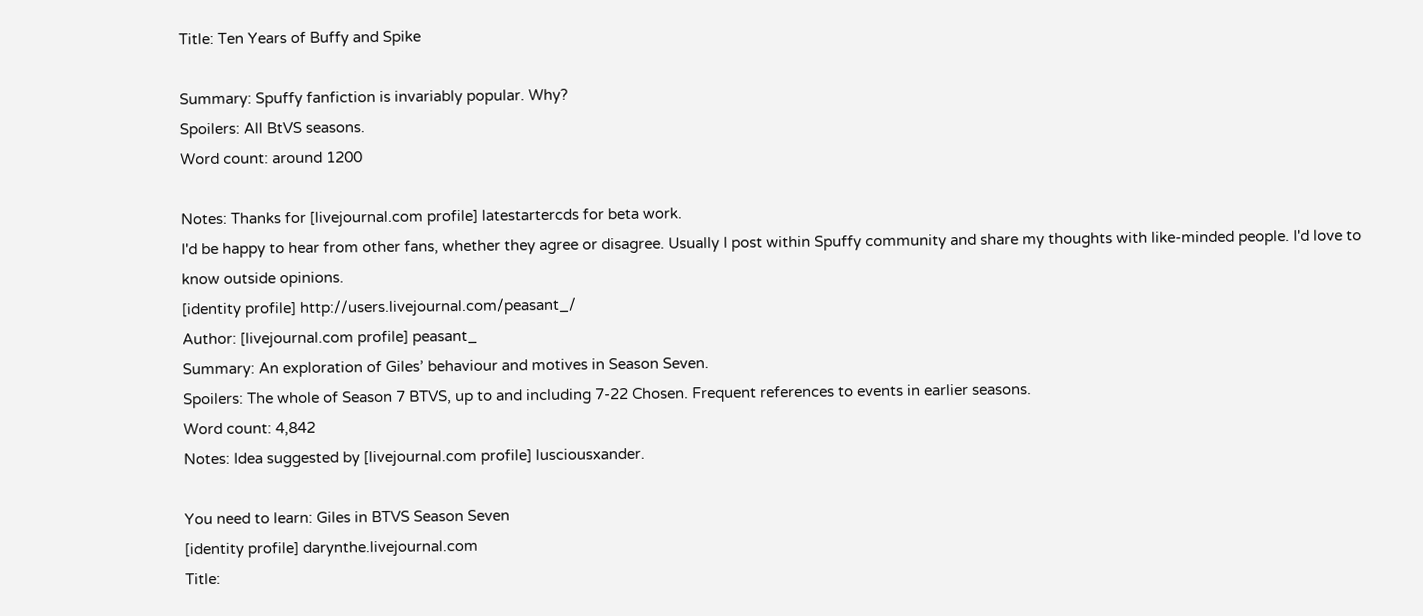Title: Ten Years of Buffy and Spike

Summary: Spuffy fanfiction is invariably popular. Why?
Spoilers: All BtVS seasons.
Word count: around 1200

Notes: Thanks for [livejournal.com profile] latestartercds for beta work.
I'd be happy to hear from other fans, whether they agree or disagree. Usually I post within Spuffy community and share my thoughts with like-minded people. I'd love to know outside opinions.
[identity profile] http://users.livejournal.com/peasant_/
Author: [livejournal.com profile] peasant_
Summary: An exploration of Giles’ behaviour and motives in Season Seven.
Spoilers: The whole of Season 7 BTVS, up to and including 7-22 Chosen. Frequent references to events in earlier seasons.
Word count: 4,842
Notes: Idea suggested by [livejournal.com profile] lusciousxander.

You need to learn: Giles in BTVS Season Seven
[identity profile] darynthe.livejournal.com
Title: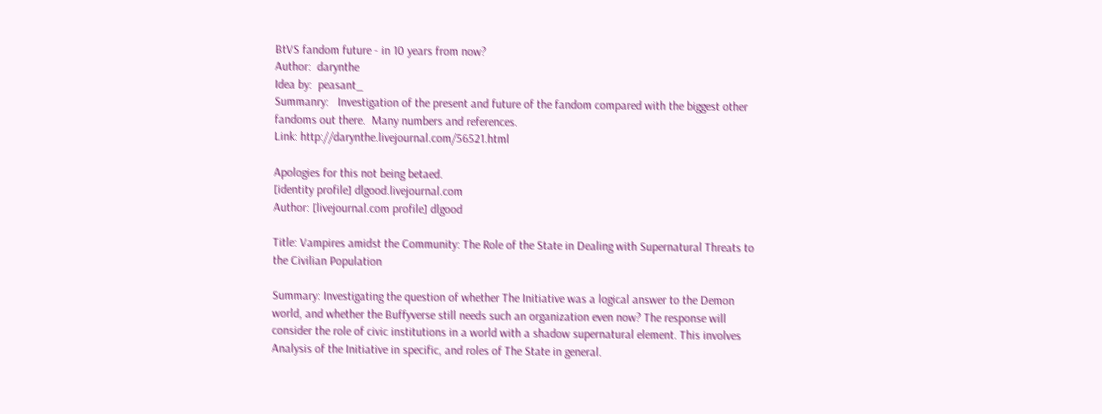BtVS fandom future - in 10 years from now?
Author:  darynthe
Idea by:  peasant_
Summanry:   Investigation of the present and future of the fandom compared with the biggest other fandoms out there.  Many numbers and references.
Link: http://darynthe.livejournal.com/56521.html

Apologies for this not being betaed.
[identity profile] dlgood.livejournal.com
Author: [livejournal.com profile] dlgood

Title: Vampires amidst the Community: The Role of the State in Dealing with Supernatural Threats to the Civilian Population

Summary: Investigating the question of whether The Initiative was a logical answer to the Demon world, and whether the Buffyverse still needs such an organization even now? The response will consider the role of civic institutions in a world with a shadow supernatural element. This involves Analysis of the Initiative in specific, and roles of The State in general.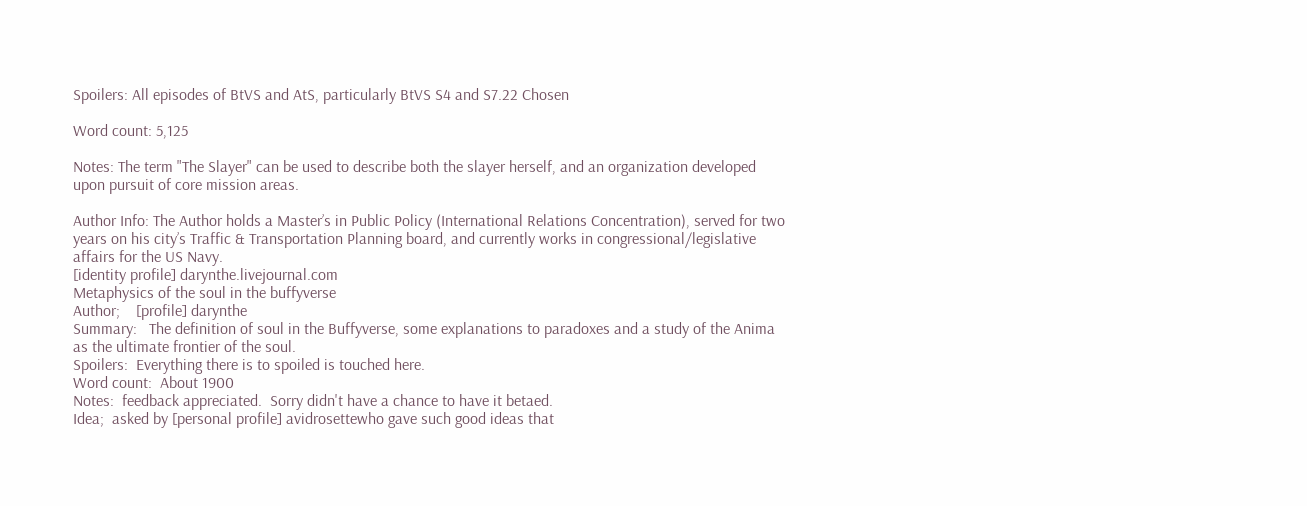Spoilers: All episodes of BtVS and AtS, particularly BtVS S4 and S7.22 Chosen

Word count: 5,125

Notes: The term "The Slayer" can be used to describe both the slayer herself, and an organization developed upon pursuit of core mission areas.

Author Info: The Author holds a Master’s in Public Policy (International Relations Concentration), served for two years on his city’s Traffic & Transportation Planning board, and currently works in congressional/legislative affairs for the US Navy.
[identity profile] darynthe.livejournal.com
Metaphysics of the soul in the buffyverse
Author;    [profile] darynthe
Summary:   The definition of soul in the Buffyverse, some explanations to paradoxes and a study of the Anima as the ultimate frontier of the soul.
Spoilers:  Everything there is to spoiled is touched here.
Word count:  About 1900
Notes:  feedback appreciated.  Sorry didn't have a chance to have it betaed.
Idea;  asked by [personal profile] avidrosettewho gave such good ideas that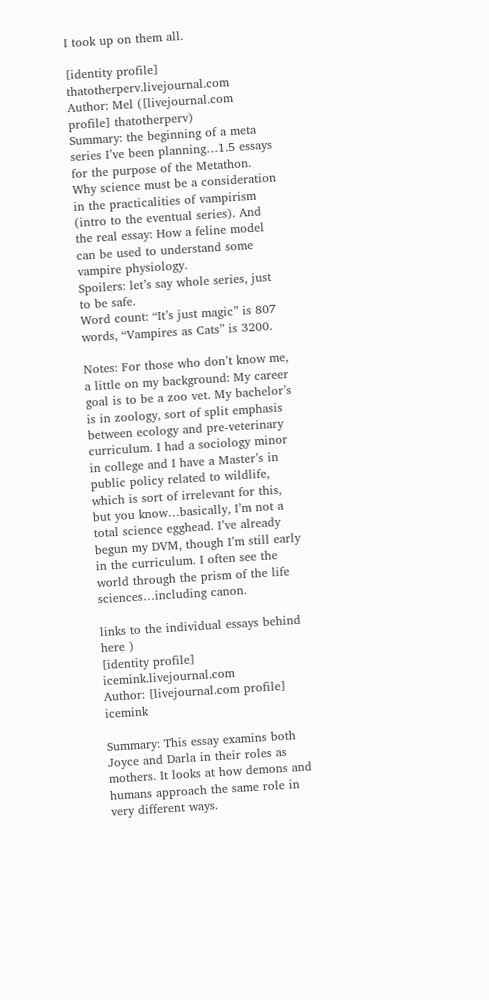I took up on them all.

[identity profile] thatotherperv.livejournal.com
Author: Mel ([livejournal.com profile] thatotherperv)
Summary: the beginning of a meta series I’ve been planning…1.5 essays for the purpose of the Metathon. Why science must be a consideration in the practicalities of vampirism (intro to the eventual series). And the real essay: How a feline model can be used to understand some vampire physiology.
Spoilers: let’s say whole series, just to be safe.
Word count: “It’s just magic” is 807 words, “Vampires as Cats” is 3200.

Notes: For those who don’t know me, a little on my background: My career goal is to be a zoo vet. My bachelor’s is in zoology, sort of split emphasis between ecology and pre-veterinary curriculum. I had a sociology minor in college and I have a Master’s in public policy related to wildlife, which is sort of irrelevant for this, but you know…basically, I’m not a total science egghead. I’ve already begun my DVM, though I’m still early in the curriculum. I often see the world through the prism of the life sciences…including canon.

links to the individual essays behind here )
[identity profile] icemink.livejournal.com
Author: [livejournal.com profile] icemink

Summary: This essay examins both Joyce and Darla in their roles as mothers. It looks at how demons and humans approach the same role in very different ways.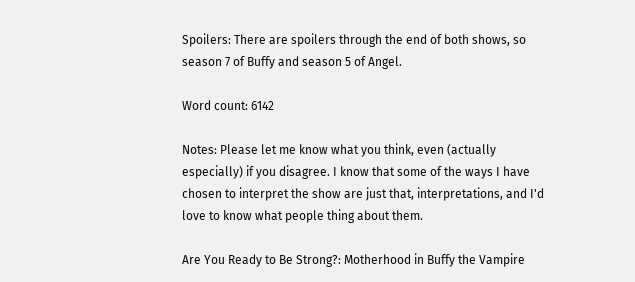Spoilers: There are spoilers through the end of both shows, so season 7 of Buffy and season 5 of Angel.

Word count: 6142

Notes: Please let me know what you think, even (actually especially) if you disagree. I know that some of the ways I have chosen to interpret the show are just that, interpretations, and I'd love to know what people thing about them.

Are You Ready to Be Strong?: Motherhood in Buffy the Vampire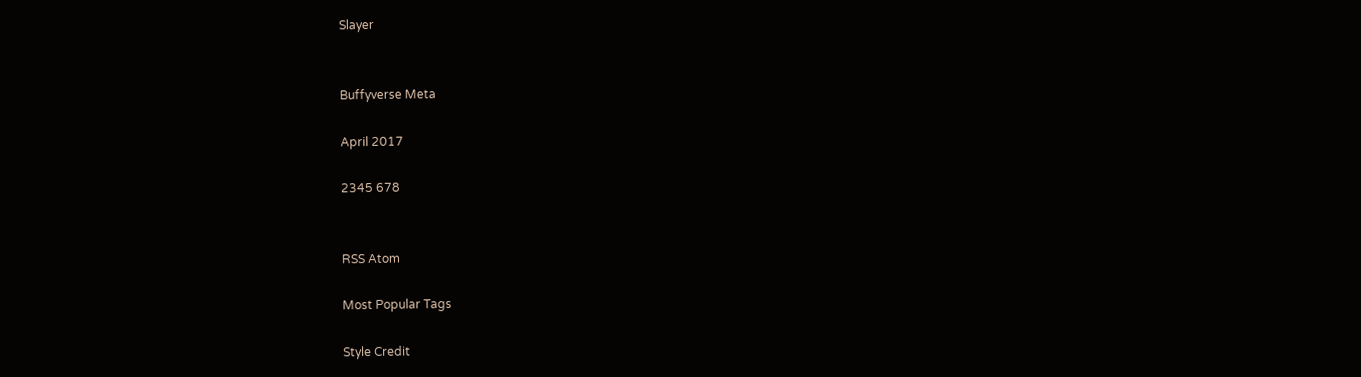Slayer


Buffyverse Meta

April 2017

2345 678


RSS Atom

Most Popular Tags

Style Credit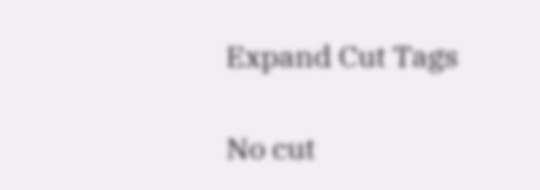Expand Cut Tags

No cut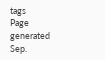tags
Page generated Sep.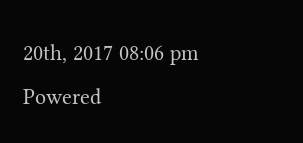20th, 2017 08:06 pm
Powered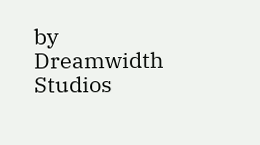by Dreamwidth Studios